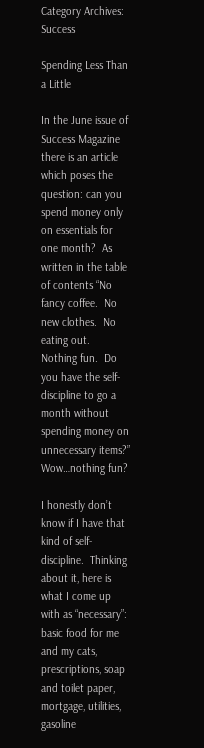Category Archives: Success

Spending Less Than a Little

In the June issue of Success Magazine there is an article which poses the question: can you spend money only on essentials for one month?  As written in the table of contents “No fancy coffee.  No new clothes.  No eating out.  Nothing fun.  Do you have the self-discipline to go a month without spending money on unnecessary items?”  Wow…nothing fun?

I honestly don’t know if I have that kind of self-discipline.  Thinking about it, here is what I come up with as “necessary”: basic food for me and my cats, prescriptions, soap and toilet paper, mortgage, utilities, gasoline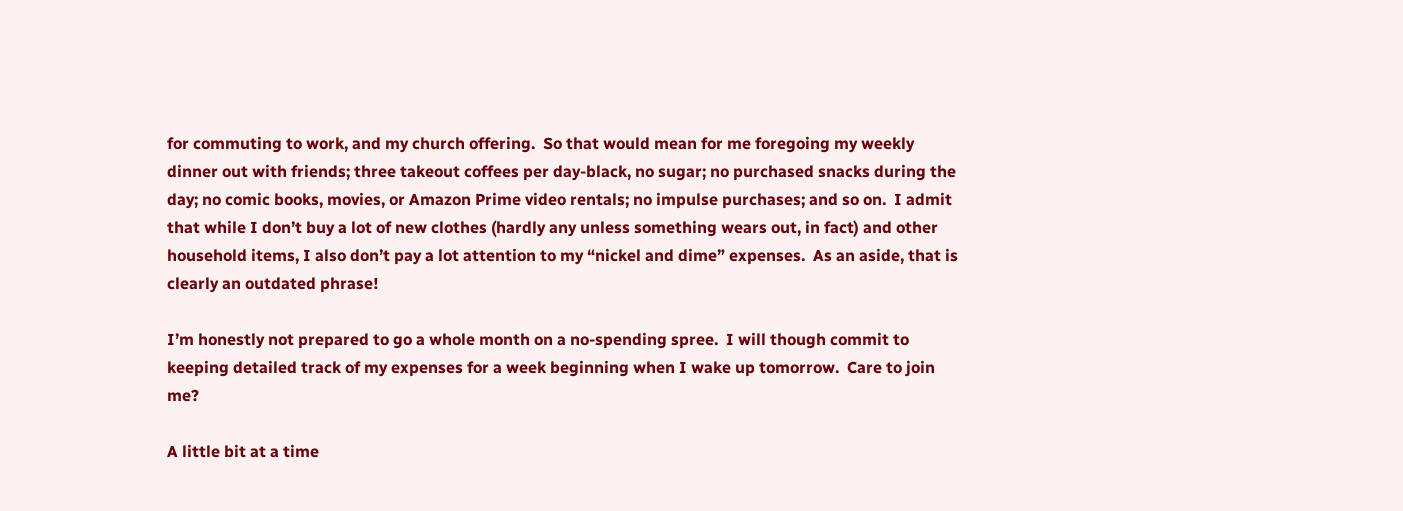for commuting to work, and my church offering.  So that would mean for me foregoing my weekly dinner out with friends; three takeout coffees per day-black, no sugar; no purchased snacks during the day; no comic books, movies, or Amazon Prime video rentals; no impulse purchases; and so on.  I admit that while I don’t buy a lot of new clothes (hardly any unless something wears out, in fact) and other household items, I also don’t pay a lot attention to my “nickel and dime” expenses.  As an aside, that is clearly an outdated phrase!

I’m honestly not prepared to go a whole month on a no-spending spree.  I will though commit to keeping detailed track of my expenses for a week beginning when I wake up tomorrow.  Care to join me?

A little bit at a time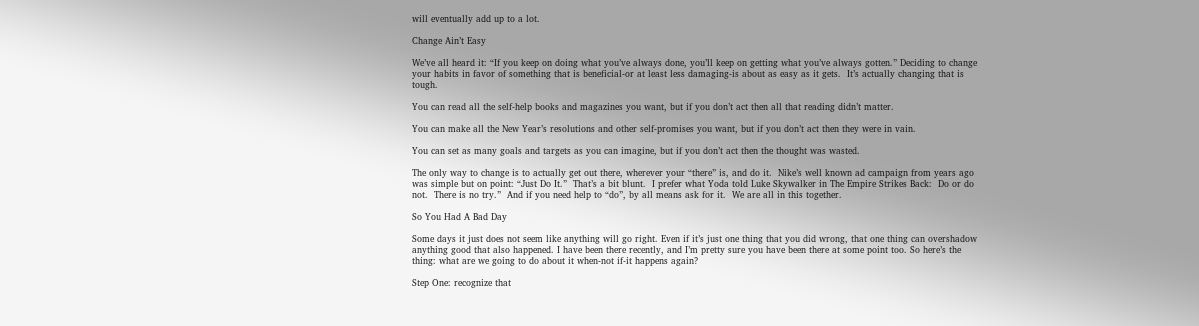will eventually add up to a lot.

Change Ain’t Easy

We’ve all heard it: “If you keep on doing what you’ve always done, you’ll keep on getting what you’ve always gotten.” Deciding to change your habits in favor of something that is beneficial-or at least less damaging-is about as easy as it gets.  It’s actually changing that is tough.

You can read all the self-help books and magazines you want, but if you don’t act then all that reading didn’t matter.

You can make all the New Year’s resolutions and other self-promises you want, but if you don’t act then they were in vain.

You can set as many goals and targets as you can imagine, but if you don’t act then the thought was wasted.

The only way to change is to actually get out there, wherever your “there” is, and do it.  Nike’s well known ad campaign from years ago was simple but on point: “Just Do It.”  That’s a bit blunt.  I prefer what Yoda told Luke Skywalker in The Empire Strikes Back:  Do or do not.  There is no try.”  And if you need help to “do”, by all means ask for it.  We are all in this together.

So You Had A Bad Day

Some days it just does not seem like anything will go right. Even if it’s just one thing that you did wrong, that one thing can overshadow anything good that also happened. I have been there recently, and I’m pretty sure you have been there at some point too. So here’s the thing: what are we going to do about it when-not if-it happens again?

Step One: recognize that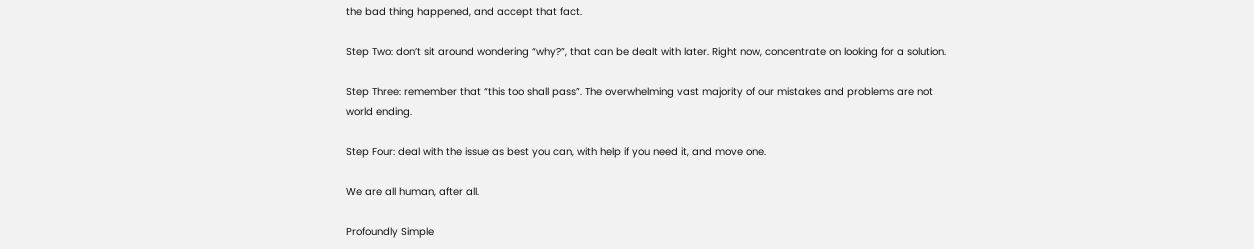the bad thing happened, and accept that fact.

Step Two: don’t sit around wondering “why?”, that can be dealt with later. Right now, concentrate on looking for a solution.

Step Three: remember that “this too shall pass”. The overwhelming vast majority of our mistakes and problems are not world ending.

Step Four: deal with the issue as best you can, with help if you need it, and move one.

We are all human, after all.

Profoundly Simple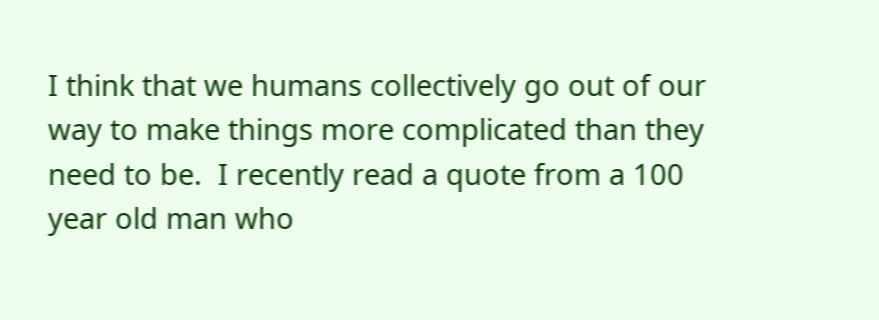I think that we humans collectively go out of our way to make things more complicated than they need to be.  I recently read a quote from a 100 year old man who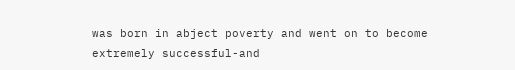was born in abject poverty and went on to become extremely successful-and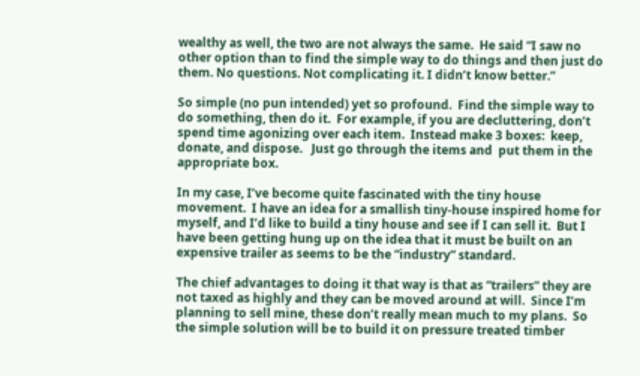wealthy as well, the two are not always the same.  He said “I saw no other option than to find the simple way to do things and then just do them. No questions. Not complicating it. I didn’t know better.”

So simple (no pun intended) yet so profound.  Find the simple way to do something, then do it.  For example, if you are decluttering, don’t spend time agonizing over each item.  Instead make 3 boxes:  keep, donate, and dispose.   Just go through the items and  put them in the appropriate box.

In my case, I’ve become quite fascinated with the tiny house movement.  I have an idea for a smallish tiny-house inspired home for myself, and I’d like to build a tiny house and see if I can sell it.  But I have been getting hung up on the idea that it must be built on an expensive trailer as seems to be the “industry” standard.

The chief advantages to doing it that way is that as “trailers” they are not taxed as highly and they can be moved around at will.  Since I’m planning to sell mine, these don’t really mean much to my plans.  So the simple solution will be to build it on pressure treated timber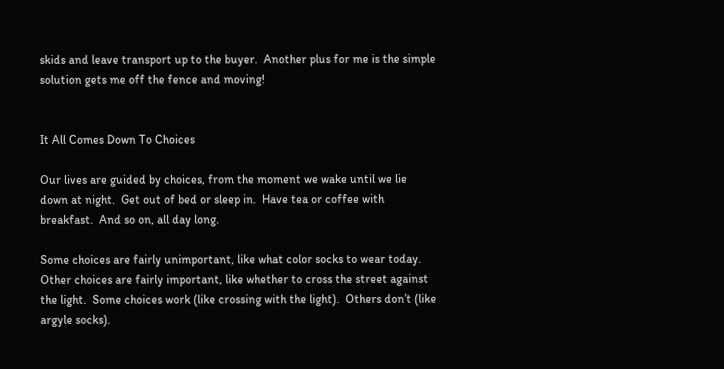skids and leave transport up to the buyer.  Another plus for me is the simple solution gets me off the fence and moving!


It All Comes Down To Choices

Our lives are guided by choices, from the moment we wake until we lie down at night.  Get out of bed or sleep in.  Have tea or coffee with breakfast.  And so on, all day long.

Some choices are fairly unimportant, like what color socks to wear today.  Other choices are fairly important, like whether to cross the street against the light.  Some choices work (like crossing with the light).  Others don’t (like argyle socks).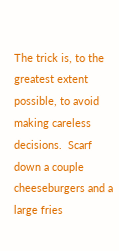The trick is, to the greatest extent possible, to avoid making careless decisions.  Scarf down a couple cheeseburgers and a large fries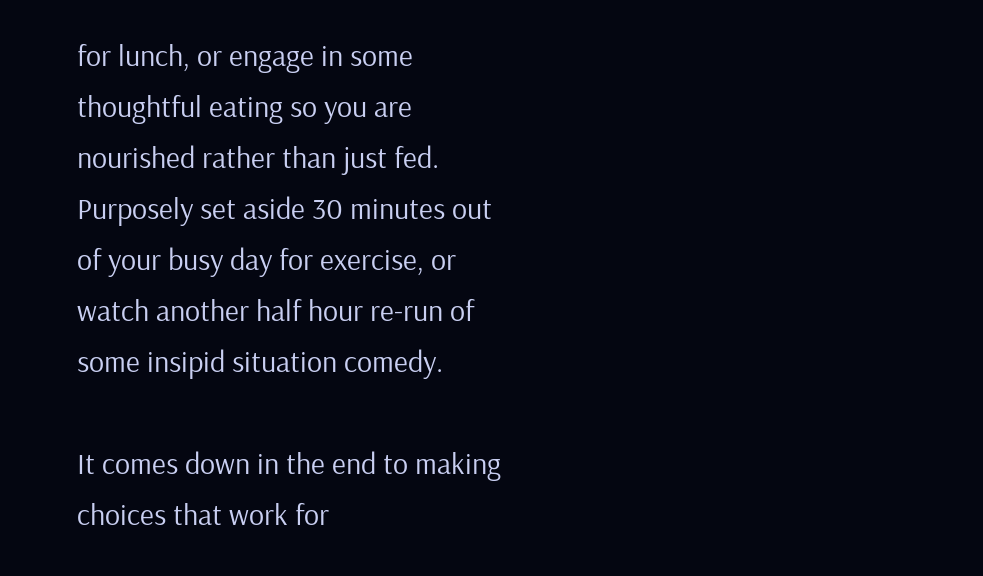for lunch, or engage in some thoughtful eating so you are nourished rather than just fed.  Purposely set aside 30 minutes out of your busy day for exercise, or watch another half hour re-run of some insipid situation comedy.

It comes down in the end to making choices that work for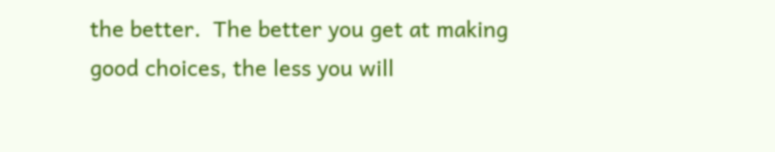the better.  The better you get at making good choices, the less you will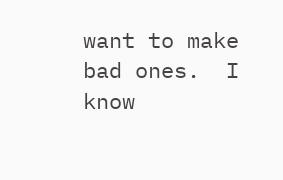want to make bad ones.  I know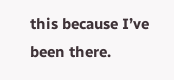this because I’ve been there.